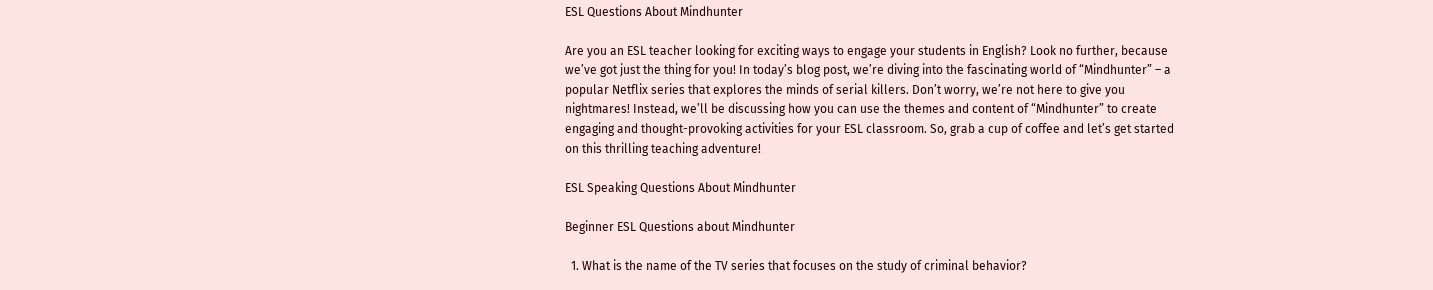ESL Questions About Mindhunter

Are you an ESL teacher looking for exciting ways to engage your students in English? Look no further, because we’ve got just the thing for you! In today’s blog post, we’re diving into the fascinating world of “Mindhunter” – a popular Netflix series that explores the minds of serial killers. Don’t worry, we’re not here to give you nightmares! Instead, we’ll be discussing how you can use the themes and content of “Mindhunter” to create engaging and thought-provoking activities for your ESL classroom. So, grab a cup of coffee and let’s get started on this thrilling teaching adventure!

ESL Speaking Questions About Mindhunter

Beginner ESL Questions about Mindhunter

  1. What is the name of the TV series that focuses on the study of criminal behavior?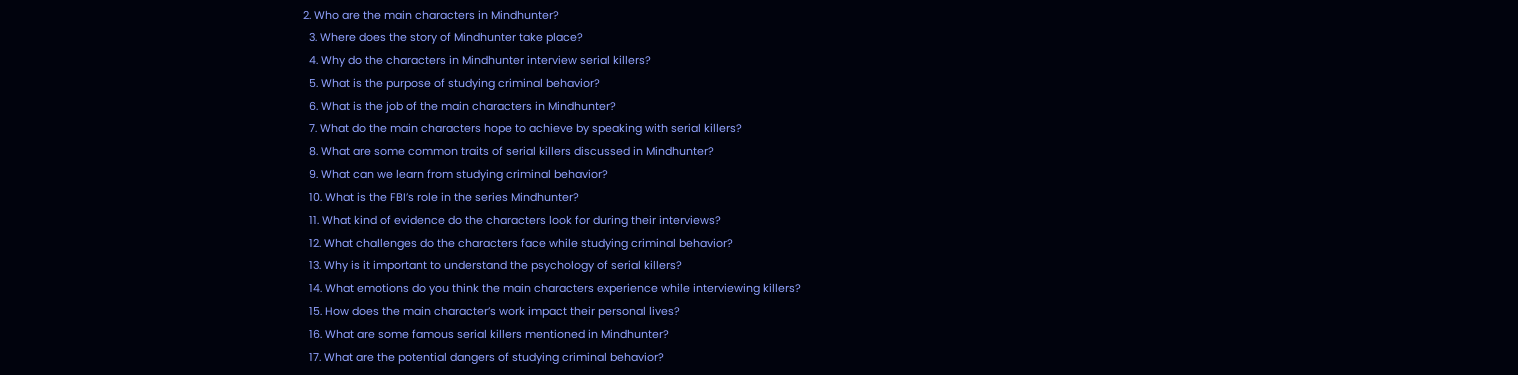2. Who are the main characters in Mindhunter?
  3. Where does the story of Mindhunter take place?
  4. Why do the characters in Mindhunter interview serial killers?
  5. What is the purpose of studying criminal behavior?
  6. What is the job of the main characters in Mindhunter?
  7. What do the main characters hope to achieve by speaking with serial killers?
  8. What are some common traits of serial killers discussed in Mindhunter?
  9. What can we learn from studying criminal behavior?
  10. What is the FBI’s role in the series Mindhunter?
  11. What kind of evidence do the characters look for during their interviews?
  12. What challenges do the characters face while studying criminal behavior?
  13. Why is it important to understand the psychology of serial killers?
  14. What emotions do you think the main characters experience while interviewing killers?
  15. How does the main character’s work impact their personal lives?
  16. What are some famous serial killers mentioned in Mindhunter?
  17. What are the potential dangers of studying criminal behavior?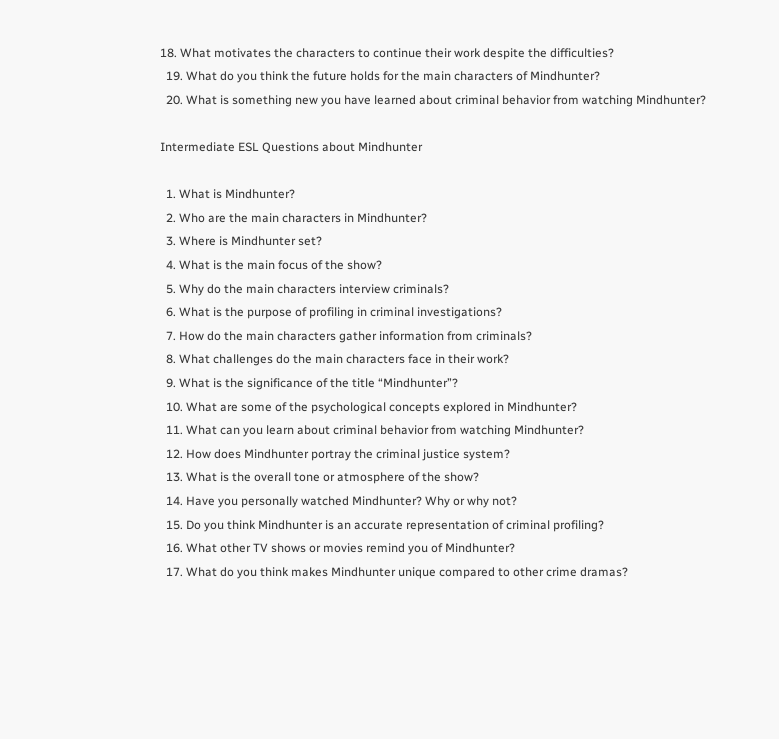18. What motivates the characters to continue their work despite the difficulties?
  19. What do you think the future holds for the main characters of Mindhunter?
  20. What is something new you have learned about criminal behavior from watching Mindhunter?

Intermediate ESL Questions about Mindhunter

  1. What is Mindhunter?
  2. Who are the main characters in Mindhunter?
  3. Where is Mindhunter set?
  4. What is the main focus of the show?
  5. Why do the main characters interview criminals?
  6. What is the purpose of profiling in criminal investigations?
  7. How do the main characters gather information from criminals?
  8. What challenges do the main characters face in their work?
  9. What is the significance of the title “Mindhunter”?
  10. What are some of the psychological concepts explored in Mindhunter?
  11. What can you learn about criminal behavior from watching Mindhunter?
  12. How does Mindhunter portray the criminal justice system?
  13. What is the overall tone or atmosphere of the show?
  14. Have you personally watched Mindhunter? Why or why not?
  15. Do you think Mindhunter is an accurate representation of criminal profiling?
  16. What other TV shows or movies remind you of Mindhunter?
  17. What do you think makes Mindhunter unique compared to other crime dramas?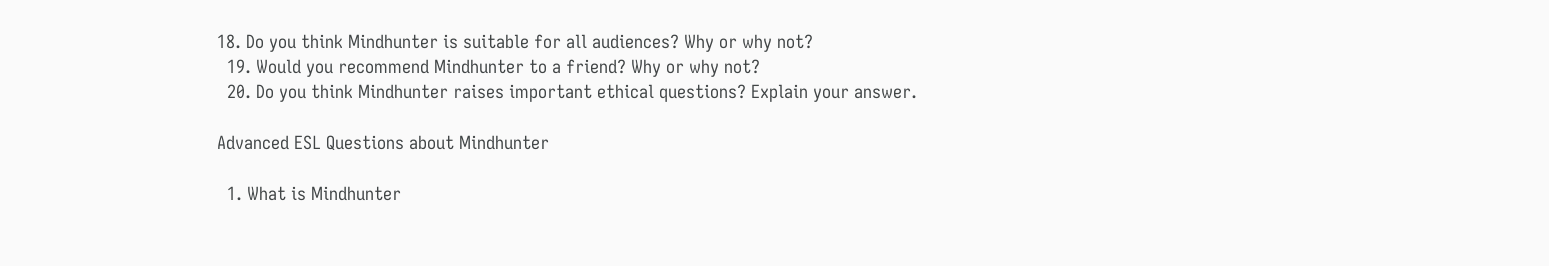18. Do you think Mindhunter is suitable for all audiences? Why or why not?
  19. Would you recommend Mindhunter to a friend? Why or why not?
  20. Do you think Mindhunter raises important ethical questions? Explain your answer.

Advanced ESL Questions about Mindhunter

  1. What is Mindhunter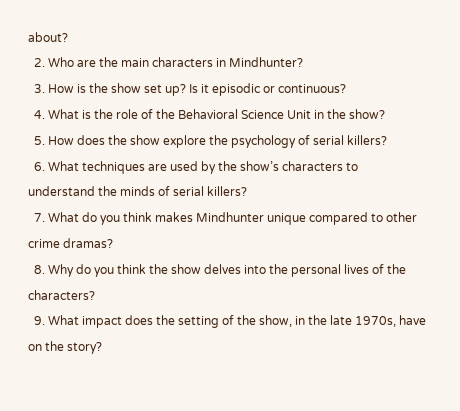about?
  2. Who are the main characters in Mindhunter?
  3. How is the show set up? Is it episodic or continuous?
  4. What is the role of the Behavioral Science Unit in the show?
  5. How does the show explore the psychology of serial killers?
  6. What techniques are used by the show’s characters to understand the minds of serial killers?
  7. What do you think makes Mindhunter unique compared to other crime dramas?
  8. Why do you think the show delves into the personal lives of the characters?
  9. What impact does the setting of the show, in the late 1970s, have on the story?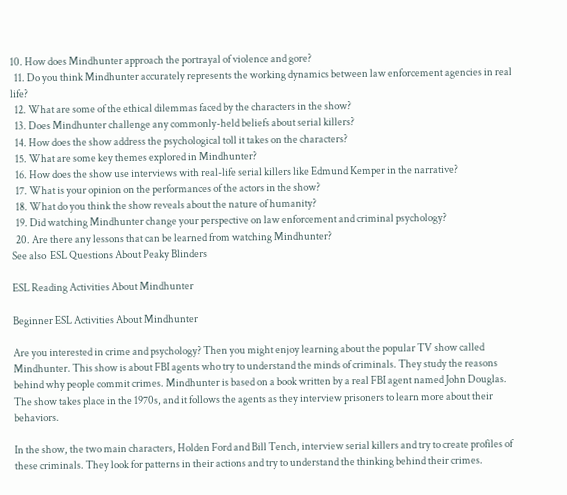10. How does Mindhunter approach the portrayal of violence and gore?
  11. Do you think Mindhunter accurately represents the working dynamics between law enforcement agencies in real life?
  12. What are some of the ethical dilemmas faced by the characters in the show?
  13. Does Mindhunter challenge any commonly-held beliefs about serial killers?
  14. How does the show address the psychological toll it takes on the characters?
  15. What are some key themes explored in Mindhunter?
  16. How does the show use interviews with real-life serial killers like Edmund Kemper in the narrative?
  17. What is your opinion on the performances of the actors in the show?
  18. What do you think the show reveals about the nature of humanity?
  19. Did watching Mindhunter change your perspective on law enforcement and criminal psychology?
  20. Are there any lessons that can be learned from watching Mindhunter?
See also  ESL Questions About Peaky Blinders

ESL Reading Activities About Mindhunter

Beginner ESL Activities About Mindhunter

Are you interested in crime and psychology? Then you might enjoy learning about the popular TV show called Mindhunter. This show is about FBI agents who try to understand the minds of criminals. They study the reasons behind why people commit crimes. Mindhunter is based on a book written by a real FBI agent named John Douglas. The show takes place in the 1970s, and it follows the agents as they interview prisoners to learn more about their behaviors.

In the show, the two main characters, Holden Ford and Bill Tench, interview serial killers and try to create profiles of these criminals. They look for patterns in their actions and try to understand the thinking behind their crimes.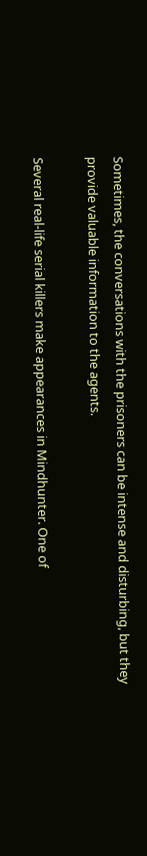Sometimes, the conversations with the prisoners can be intense and disturbing, but they provide valuable information to the agents.

Several real-life serial killers make appearances in Mindhunter. One of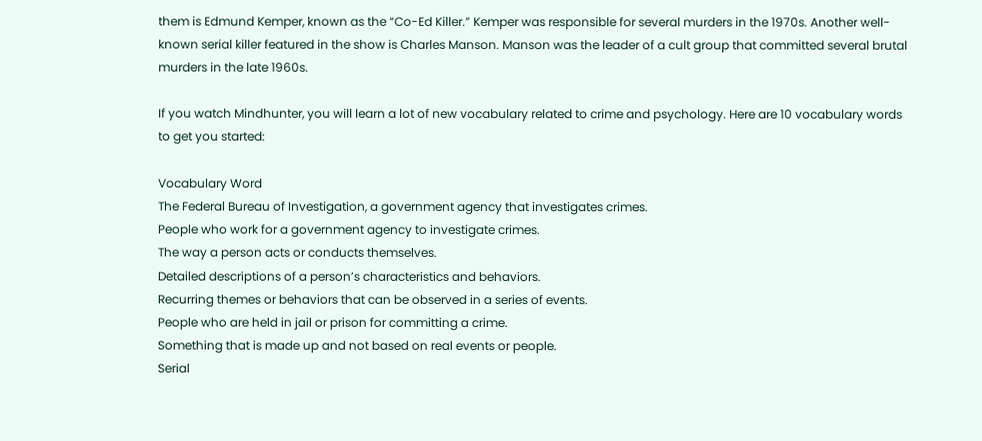them is Edmund Kemper, known as the “Co-Ed Killer.” Kemper was responsible for several murders in the 1970s. Another well-known serial killer featured in the show is Charles Manson. Manson was the leader of a cult group that committed several brutal murders in the late 1960s.

If you watch Mindhunter, you will learn a lot of new vocabulary related to crime and psychology. Here are 10 vocabulary words to get you started:

Vocabulary Word
The Federal Bureau of Investigation, a government agency that investigates crimes.
People who work for a government agency to investigate crimes.
The way a person acts or conducts themselves.
Detailed descriptions of a person’s characteristics and behaviors.
Recurring themes or behaviors that can be observed in a series of events.
People who are held in jail or prison for committing a crime.
Something that is made up and not based on real events or people.
Serial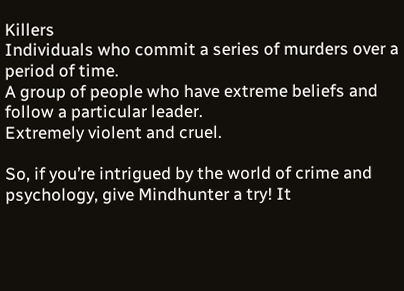Killers
Individuals who commit a series of murders over a period of time.
A group of people who have extreme beliefs and follow a particular leader.
Extremely violent and cruel.

So, if you’re intrigued by the world of crime and psychology, give Mindhunter a try! It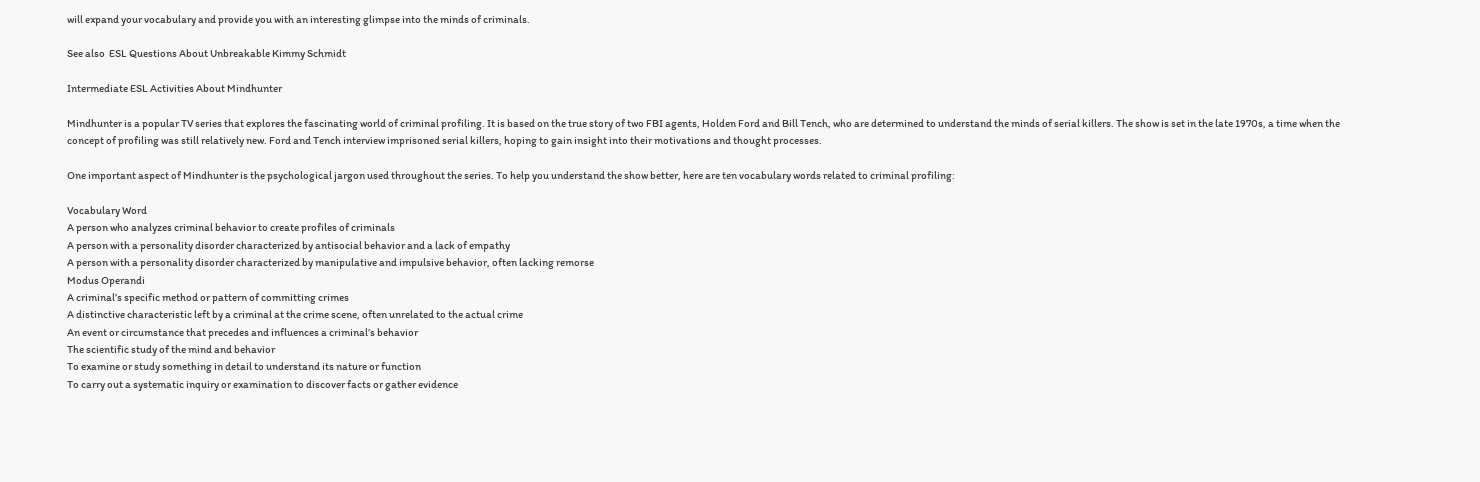will expand your vocabulary and provide you with an interesting glimpse into the minds of criminals.

See also  ESL Questions About Unbreakable Kimmy Schmidt

Intermediate ESL Activities About Mindhunter

Mindhunter is a popular TV series that explores the fascinating world of criminal profiling. It is based on the true story of two FBI agents, Holden Ford and Bill Tench, who are determined to understand the minds of serial killers. The show is set in the late 1970s, a time when the concept of profiling was still relatively new. Ford and Tench interview imprisoned serial killers, hoping to gain insight into their motivations and thought processes.

One important aspect of Mindhunter is the psychological jargon used throughout the series. To help you understand the show better, here are ten vocabulary words related to criminal profiling:

Vocabulary Word
A person who analyzes criminal behavior to create profiles of criminals
A person with a personality disorder characterized by antisocial behavior and a lack of empathy
A person with a personality disorder characterized by manipulative and impulsive behavior, often lacking remorse
Modus Operandi
A criminal’s specific method or pattern of committing crimes
A distinctive characteristic left by a criminal at the crime scene, often unrelated to the actual crime
An event or circumstance that precedes and influences a criminal’s behavior
The scientific study of the mind and behavior
To examine or study something in detail to understand its nature or function
To carry out a systematic inquiry or examination to discover facts or gather evidence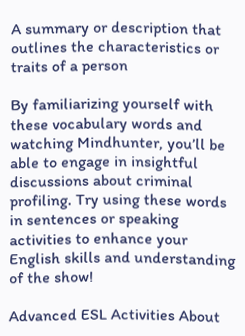A summary or description that outlines the characteristics or traits of a person

By familiarizing yourself with these vocabulary words and watching Mindhunter, you’ll be able to engage in insightful discussions about criminal profiling. Try using these words in sentences or speaking activities to enhance your English skills and understanding of the show!

Advanced ESL Activities About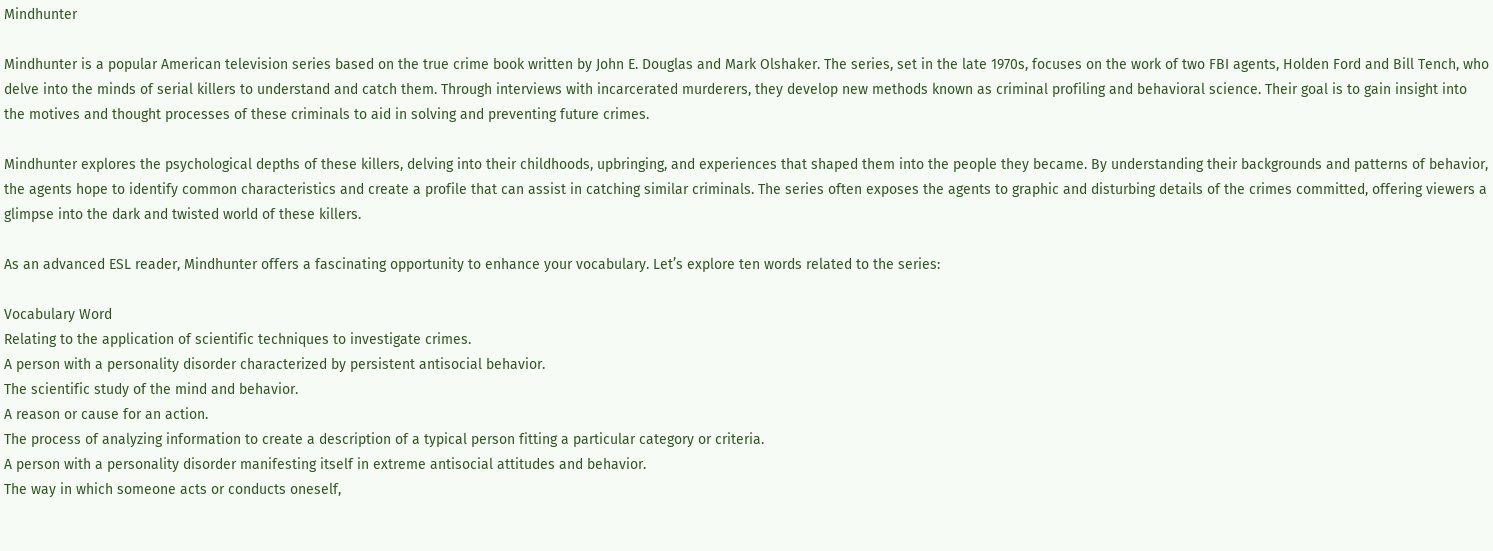Mindhunter

Mindhunter is a popular American television series based on the true crime book written by John E. Douglas and Mark Olshaker. The series, set in the late 1970s, focuses on the work of two FBI agents, Holden Ford and Bill Tench, who delve into the minds of serial killers to understand and catch them. Through interviews with incarcerated murderers, they develop new methods known as criminal profiling and behavioral science. Their goal is to gain insight into the motives and thought processes of these criminals to aid in solving and preventing future crimes.

Mindhunter explores the psychological depths of these killers, delving into their childhoods, upbringing, and experiences that shaped them into the people they became. By understanding their backgrounds and patterns of behavior, the agents hope to identify common characteristics and create a profile that can assist in catching similar criminals. The series often exposes the agents to graphic and disturbing details of the crimes committed, offering viewers a glimpse into the dark and twisted world of these killers.

As an advanced ESL reader, Mindhunter offers a fascinating opportunity to enhance your vocabulary. Let’s explore ten words related to the series:

Vocabulary Word
Relating to the application of scientific techniques to investigate crimes.
A person with a personality disorder characterized by persistent antisocial behavior.
The scientific study of the mind and behavior.
A reason or cause for an action.
The process of analyzing information to create a description of a typical person fitting a particular category or criteria.
A person with a personality disorder manifesting itself in extreme antisocial attitudes and behavior.
The way in which someone acts or conducts oneself,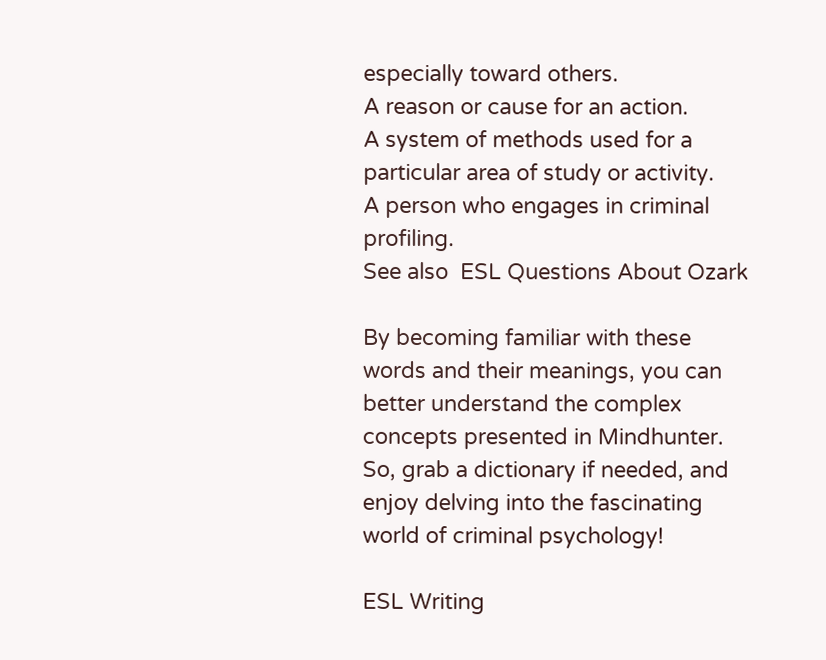especially toward others.
A reason or cause for an action.
A system of methods used for a particular area of study or activity.
A person who engages in criminal profiling.
See also  ESL Questions About Ozark

By becoming familiar with these words and their meanings, you can better understand the complex concepts presented in Mindhunter. So, grab a dictionary if needed, and enjoy delving into the fascinating world of criminal psychology!

ESL Writing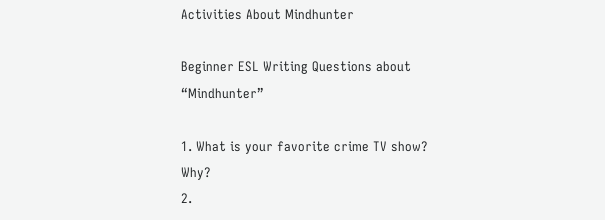Activities About Mindhunter

Beginner ESL Writing Questions about “Mindhunter”

1. What is your favorite crime TV show? Why?
2.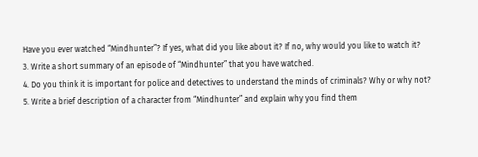Have you ever watched “Mindhunter”? If yes, what did you like about it? If no, why would you like to watch it?
3. Write a short summary of an episode of “Mindhunter” that you have watched.
4. Do you think it is important for police and detectives to understand the minds of criminals? Why or why not?
5. Write a brief description of a character from “Mindhunter” and explain why you find them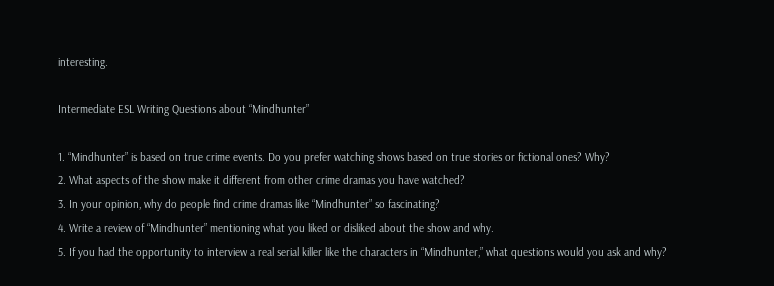interesting.

Intermediate ESL Writing Questions about “Mindhunter”

1. “Mindhunter” is based on true crime events. Do you prefer watching shows based on true stories or fictional ones? Why?
2. What aspects of the show make it different from other crime dramas you have watched?
3. In your opinion, why do people find crime dramas like “Mindhunter” so fascinating?
4. Write a review of “Mindhunter” mentioning what you liked or disliked about the show and why.
5. If you had the opportunity to interview a real serial killer like the characters in “Mindhunter,” what questions would you ask and why?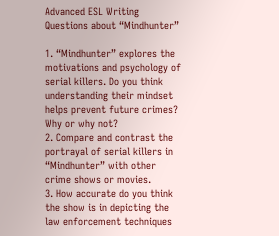Advanced ESL Writing Questions about “Mindhunter”

1. “Mindhunter” explores the motivations and psychology of serial killers. Do you think understanding their mindset helps prevent future crimes? Why or why not?
2. Compare and contrast the portrayal of serial killers in “Mindhunter” with other crime shows or movies.
3. How accurate do you think the show is in depicting the law enforcement techniques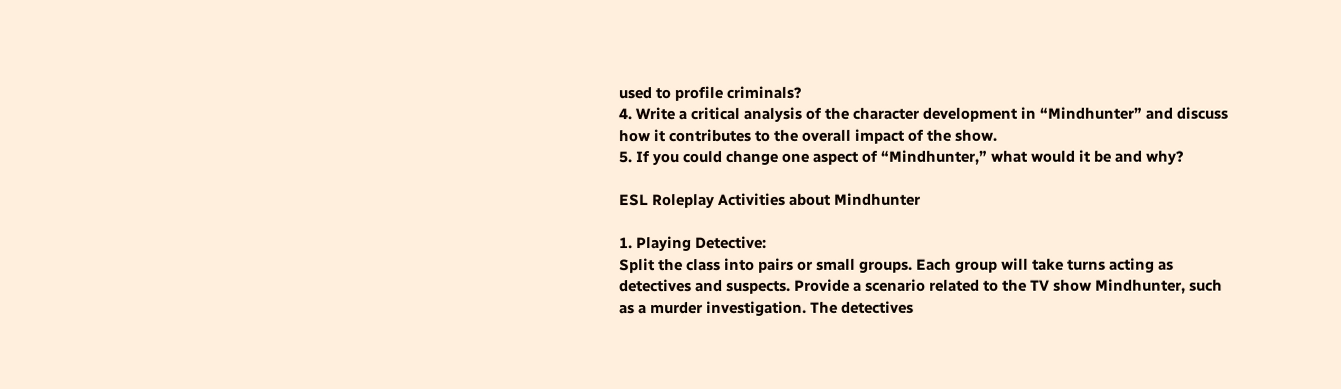used to profile criminals?
4. Write a critical analysis of the character development in “Mindhunter” and discuss how it contributes to the overall impact of the show.
5. If you could change one aspect of “Mindhunter,” what would it be and why?

ESL Roleplay Activities about Mindhunter

1. Playing Detective:
Split the class into pairs or small groups. Each group will take turns acting as detectives and suspects. Provide a scenario related to the TV show Mindhunter, such as a murder investigation. The detectives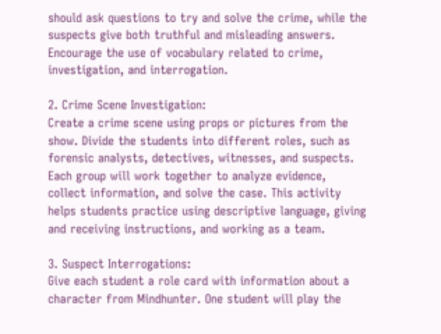should ask questions to try and solve the crime, while the suspects give both truthful and misleading answers. Encourage the use of vocabulary related to crime, investigation, and interrogation.

2. Crime Scene Investigation:
Create a crime scene using props or pictures from the show. Divide the students into different roles, such as forensic analysts, detectives, witnesses, and suspects. Each group will work together to analyze evidence, collect information, and solve the case. This activity helps students practice using descriptive language, giving and receiving instructions, and working as a team.

3. Suspect Interrogations:
Give each student a role card with information about a character from Mindhunter. One student will play the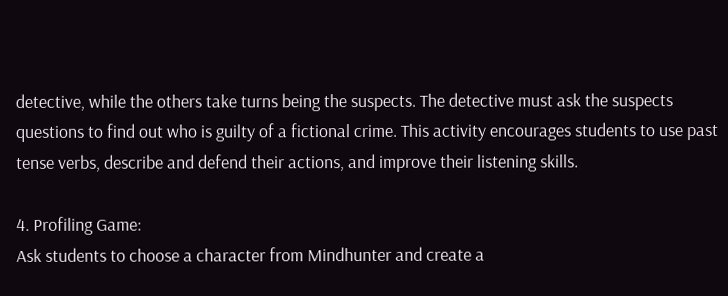detective, while the others take turns being the suspects. The detective must ask the suspects questions to find out who is guilty of a fictional crime. This activity encourages students to use past tense verbs, describe and defend their actions, and improve their listening skills.

4. Profiling Game:
Ask students to choose a character from Mindhunter and create a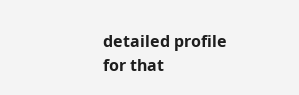detailed profile for that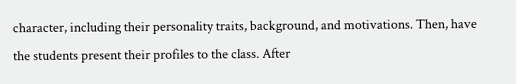character, including their personality traits, background, and motivations. Then, have the students present their profiles to the class. After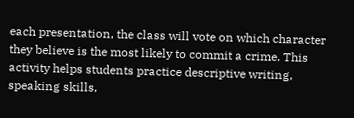each presentation, the class will vote on which character they believe is the most likely to commit a crime. This activity helps students practice descriptive writing, speaking skills,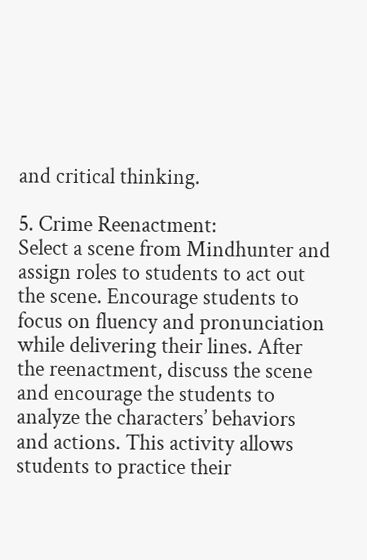and critical thinking.

5. Crime Reenactment:
Select a scene from Mindhunter and assign roles to students to act out the scene. Encourage students to focus on fluency and pronunciation while delivering their lines. After the reenactment, discuss the scene and encourage the students to analyze the characters’ behaviors and actions. This activity allows students to practice their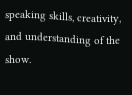speaking skills, creativity, and understanding of the show.